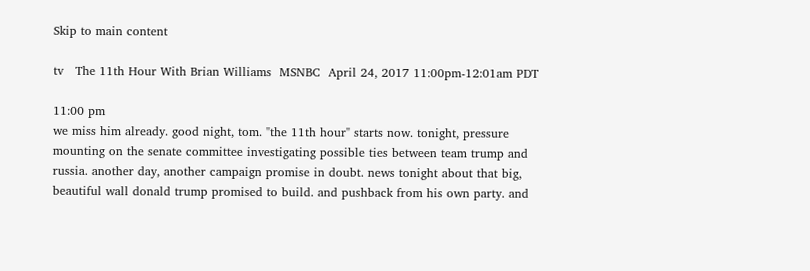Skip to main content

tv   The 11th Hour With Brian Williams  MSNBC  April 24, 2017 11:00pm-12:01am PDT

11:00 pm
we miss him already. good night, tom. "the 11th hour" starts now. tonight, pressure mounting on the senate committee investigating possible ties between team trump and russia. another day, another campaign promise in doubt. news tonight about that big, beautiful wall donald trump promised to build. and pushback from his own party. and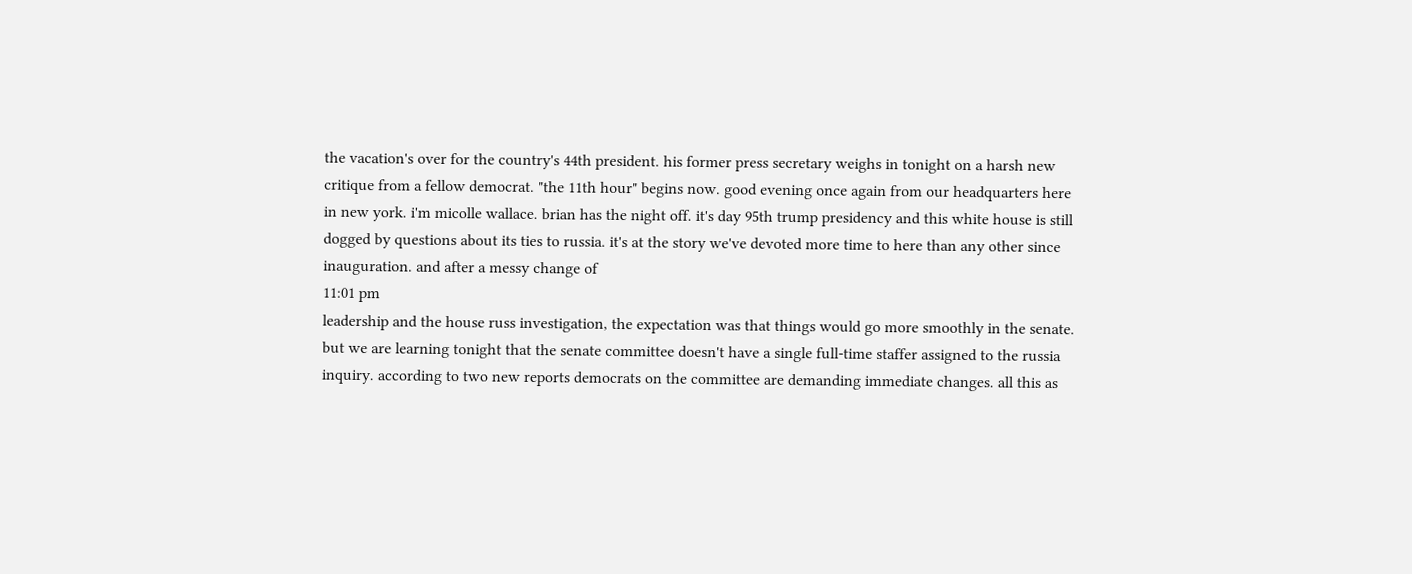the vacation's over for the country's 44th president. his former press secretary weighs in tonight on a harsh new critique from a fellow democrat. "the 11th hour" begins now. good evening once again from our headquarters here in new york. i'm micolle wallace. brian has the night off. it's day 95th trump presidency and this white house is still dogged by questions about its ties to russia. it's at the story we've devoted more time to here than any other since inauguration. and after a messy change of
11:01 pm
leadership and the house russ investigation, the expectation was that things would go more smoothly in the senate. but we are learning tonight that the senate committee doesn't have a single full-time staffer assigned to the russia inquiry. according to two new reports democrats on the committee are demanding immediate changes. all this as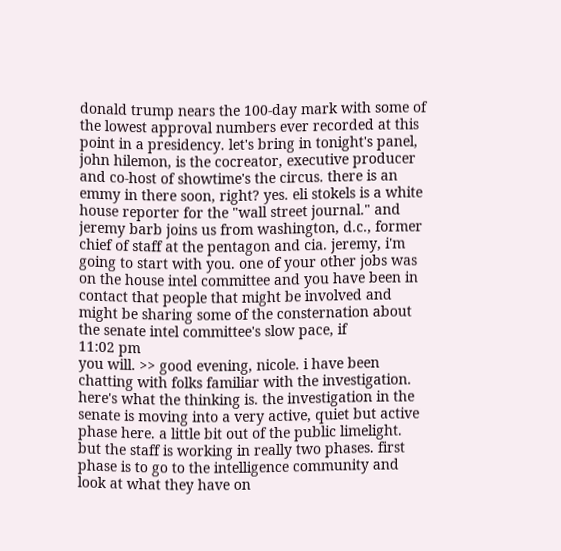donald trump nears the 100-day mark with some of the lowest approval numbers ever recorded at this point in a presidency. let's bring in tonight's panel, john hilemon, is the cocreator, executive producer and co-host of showtime's the circus. there is an emmy in there soon, right? yes. eli stokels is a white house reporter for the "wall street journal." and jeremy barb joins us from washington, d.c., former chief of staff at the pentagon and cia. jeremy, i'm going to start with you. one of your other jobs was on the house intel committee and you have been in contact that people that might be involved and might be sharing some of the consternation about the senate intel committee's slow pace, if
11:02 pm
you will. >> good evening, nicole. i have been chatting with folks familiar with the investigation. here's what the thinking is. the investigation in the senate is moving into a very active, quiet but active phase here. a little bit out of the public limelight. but the staff is working in really two phases. first phase is to go to the intelligence community and look at what they have on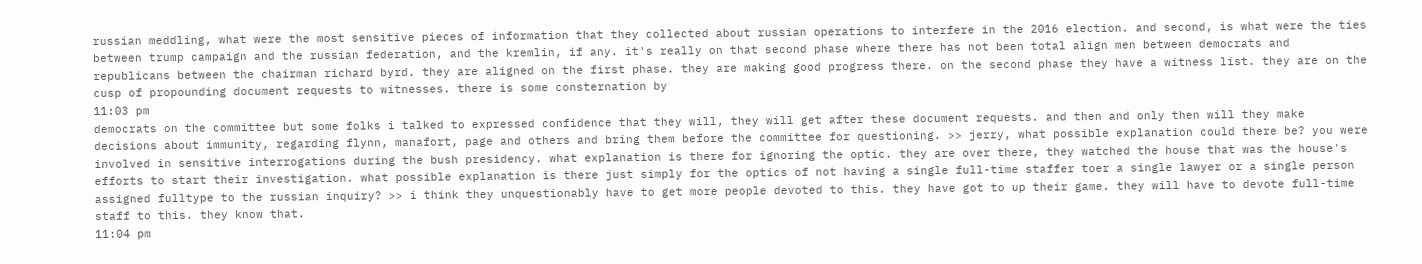russian meddling, what were the most sensitive pieces of information that they collected about russian operations to interfere in the 2016 election. and second, is what were the ties between trump campaign and the russian federation, and the kremlin, if any. it's really on that second phase where there has not been total align men between democrats and republicans between the chairman richard byrd. they are aligned on the first phase. they are making good progress there. on the second phase they have a witness list. they are on the cusp of propounding document requests to witnesses. there is some consternation by
11:03 pm
democrats on the committee but some folks i talked to expressed confidence that they will, they will get after these document requests. and then and only then will they make decisions about immunity, regarding flynn, manafort, page and others and bring them before the committee for questioning. >> jerry, what possible explanation could there be? you were involved in sensitive interrogations during the bush presidency. what explanation is there for ignoring the optic. they are over there, they watched the house that was the house's efforts to start their investigation. what possible explanation is there just simply for the optics of not having a single full-time staffer toer a single lawyer or a single person assigned fulltype to the russian inquiry? >> i think they unquestionably have to get more people devoted to this. they have got to up their game. they will have to devote full-time staff to this. they know that.
11:04 pm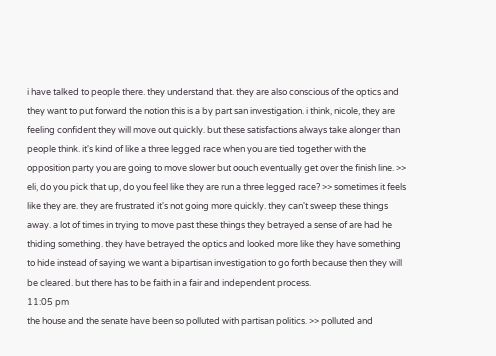i have talked to people there. they understand that. they are also conscious of the optics and they want to put forward the notion this is a by part san investigation. i think, nicole, they are feeling confident they will move out quickly. but these satisfactions always take alonger than people think. it's kind of like a three legged race when you are tied together with the opposition party you are going to move slower but oouch eventually get over the finish line. >> eli, do you pick that up, do you feel like they are run a three legged race? >> sometimes it feels like they are. they are frustrated it's not going more quickly. they can't sweep these things away. a lot of times in trying to move past these things they betrayed a sense of are had he thiding something. they have betrayed the optics and looked more like they have something to hide instead of saying we want a bipartisan investigation to go forth because then they will be cleared. but there has to be faith in a fair and independent process.
11:05 pm
the house and the senate have been so polluted with partisan politics. >> polluted and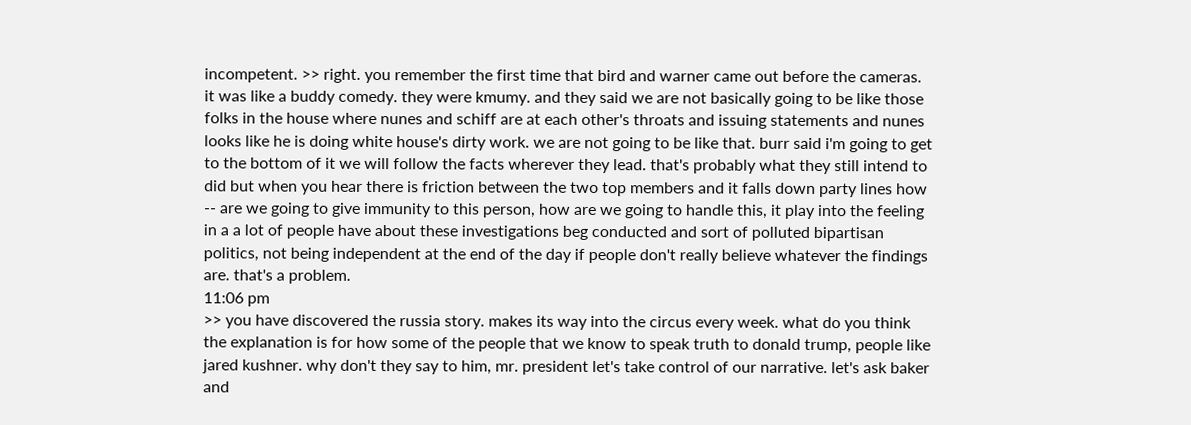incompetent. >> right. you remember the first time that bird and warner came out before the cameras. it was like a buddy comedy. they were kmumy. and they said we are not basically going to be like those folks in the house where nunes and schiff are at each other's throats and issuing statements and nunes looks like he is doing white house's dirty work. we are not going to be like that. burr said i'm going to get to the bottom of it we will follow the facts wherever they lead. that's probably what they still intend to did but when you hear there is friction between the two top members and it falls down party lines how -- are we going to give immunity to this person, how are we going to handle this, it play into the feeling in a a lot of people have about these investigations beg conducted and sort of polluted bipartisan politics, not being independent at the end of the day if people don't really believe whatever the findings are. that's a problem.
11:06 pm
>> you have discovered the russia story. makes its way into the circus every week. what do you think the explanation is for how some of the people that we know to speak truth to donald trump, people like jared kushner. why don't they say to him, mr. president let's take control of our narrative. let's ask baker and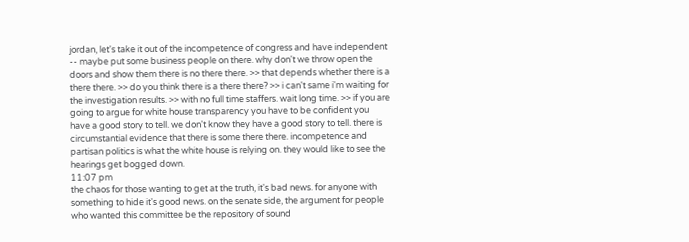jordan, let's take it out of the incompetence of congress and have independent -- maybe put some business people on there. why don't we throw open the doors and show them there is no there there. >> that depends whether there is a there there. >> do you think there is a there there? >> i can't same i'm waiting for the investigation results. >> with no full time staffers. wait long time. >> if you are going to argue for white house transparency you have to be confident you have a good story to tell. we don't know they have a good story to tell. there is circumstantial evidence that there is some there there. incompetence and partisan politics is what the white house is relying on. they would like to see the hearings get bogged down.
11:07 pm
the chaos for those wanting to get at the truth, it's bad news. for anyone with something to hide it's good news. on the senate side, the argument for people who wanted this committee be the repository of sound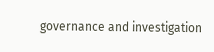governance and investigation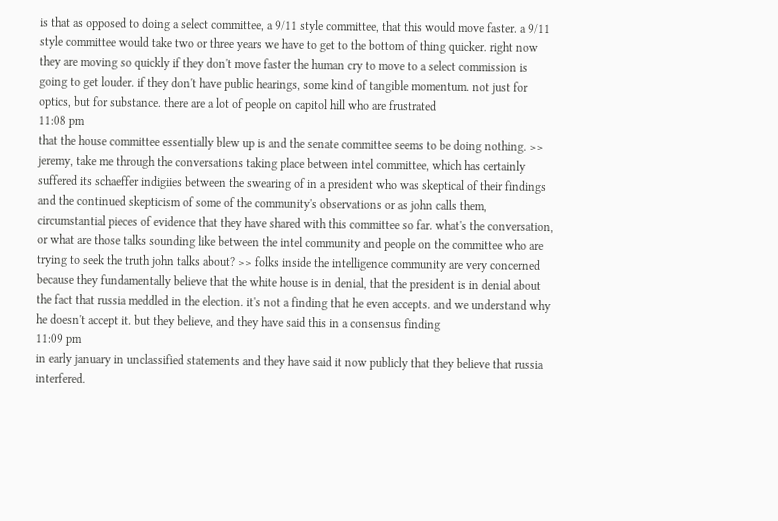is that as opposed to doing a select committee, a 9/11 style committee, that this would move faster. a 9/11 style committee would take two or three years we have to get to the bottom of thing quicker. right now they are moving so quickly if they don't move faster the human cry to move to a select commission is going to get louder. if they don't have public hearings, some kind of tangible momentum. not just for optics, but for substance. there are a lot of people on capitol hill who are frustrated
11:08 pm
that the house committee essentially blew up is and the senate committee seems to be doing nothing. >> jeremy, take me through the conversations taking place between intel committee, which has certainly suffered its schaeffer indigiies between the swearing of in a president who was skeptical of their findings and the continued skepticism of some of the community's observations or as john calls them, circumstantial pieces of evidence that they have shared with this committee so far. what's the conversation, or what are those talks sounding like between the intel community and people on the committee who are trying to seek the truth john talks about? >> folks inside the intelligence community are very concerned because they fundamentally believe that the white house is in denial, that the president is in denial about the fact that russia meddled in the election. it's not a finding that he even accepts. and we understand why he doesn't accept it. but they believe, and they have said this in a consensus finding
11:09 pm
in early january in unclassified statements and they have said it now publicly that they believe that russia interfered.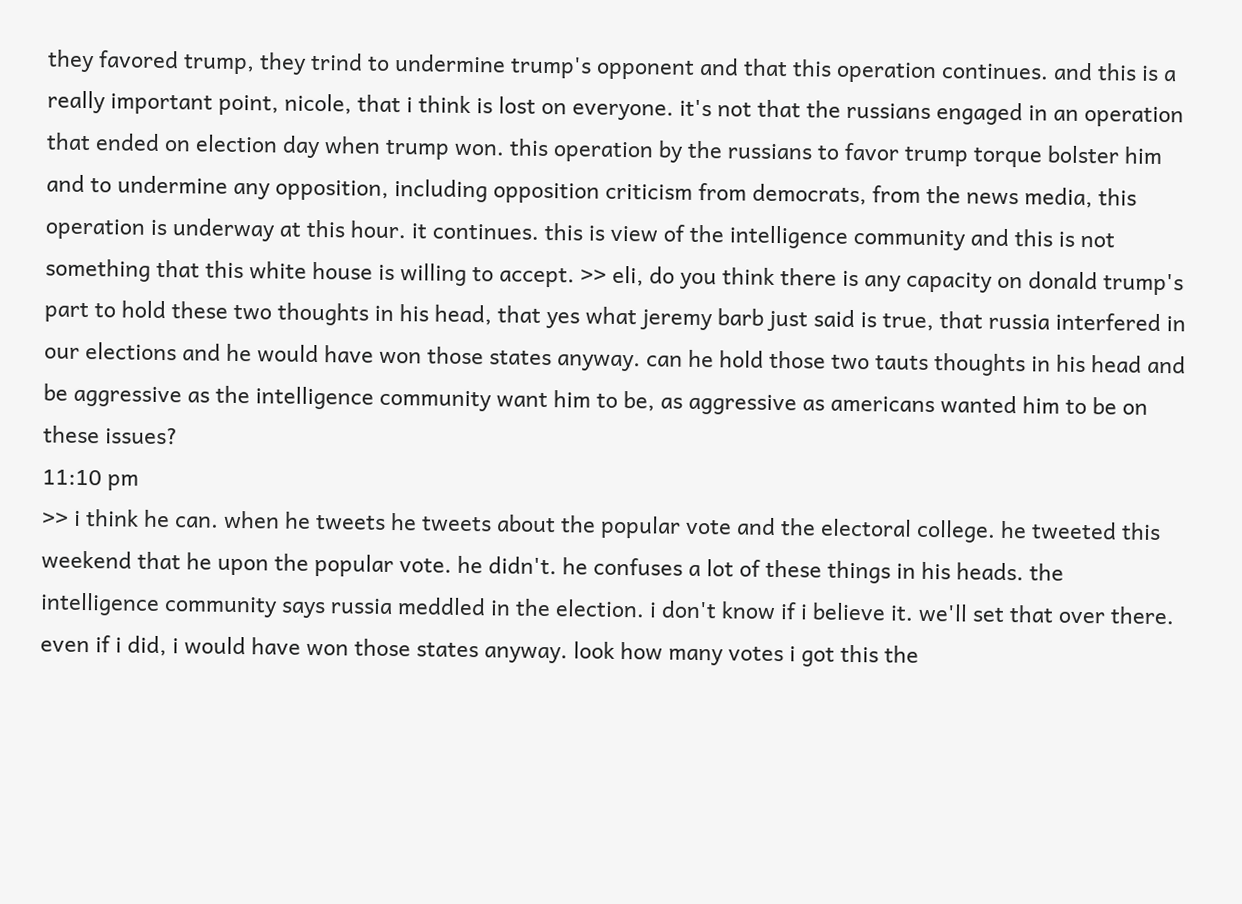they favored trump, they trind to undermine trump's opponent and that this operation continues. and this is a really important point, nicole, that i think is lost on everyone. it's not that the russians engaged in an operation that ended on election day when trump won. this operation by the russians to favor trump torque bolster him and to undermine any opposition, including opposition criticism from democrats, from the news media, this operation is underway at this hour. it continues. this is view of the intelligence community and this is not something that this white house is willing to accept. >> eli, do you think there is any capacity on donald trump's part to hold these two thoughts in his head, that yes what jeremy barb just said is true, that russia interfered in our elections and he would have won those states anyway. can he hold those two tauts thoughts in his head and be aggressive as the intelligence community want him to be, as aggressive as americans wanted him to be on these issues?
11:10 pm
>> i think he can. when he tweets he tweets about the popular vote and the electoral college. he tweeted this weekend that he upon the popular vote. he didn't. he confuses a lot of these things in his heads. the intelligence community says russia meddled in the election. i don't know if i believe it. we'll set that over there. even if i did, i would have won those states anyway. look how many votes i got this the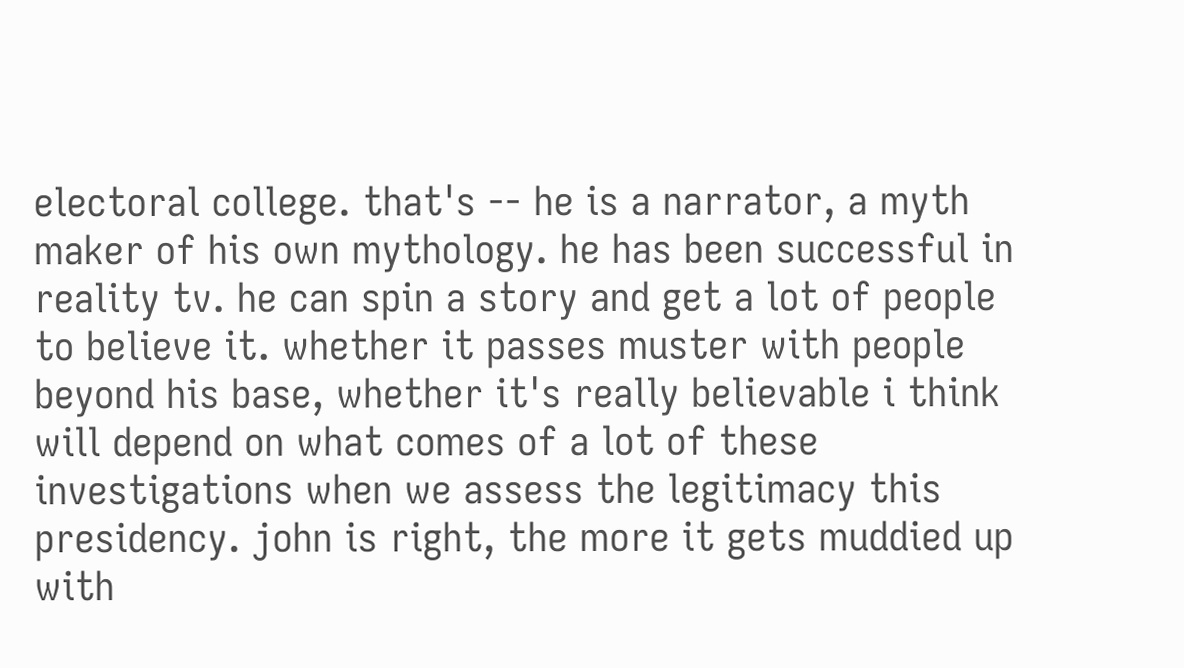electoral college. that's -- he is a narrator, a myth maker of his own mythology. he has been successful in reality tv. he can spin a story and get a lot of people to believe it. whether it passes muster with people beyond his base, whether it's really believable i think will depend on what comes of a lot of these investigations when we assess the legitimacy this presidency. john is right, the more it gets muddied up with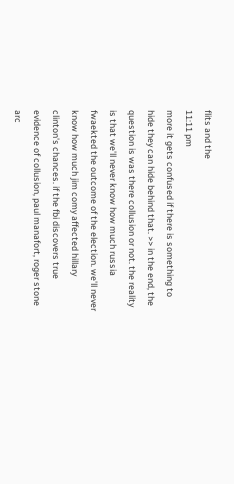flits and the
11:11 pm
more it gets confused if there is something to hide they can hide behind that. >> in the end, the question is was there collusion or not. the reality is that we'll never know how much russia fwaekted the outcome of the election. we'll never know how much jim comy affected hillary clinton's chances. if the fbi discovers true evidence of collusion, paul manafort, roger stone arc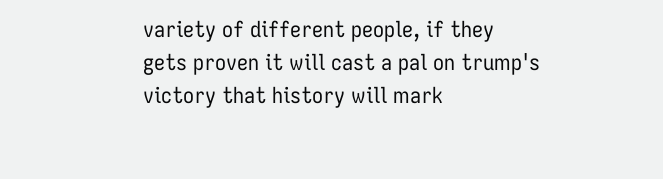variety of different people, if they gets proven it will cast a pal on trump's victory that history will mark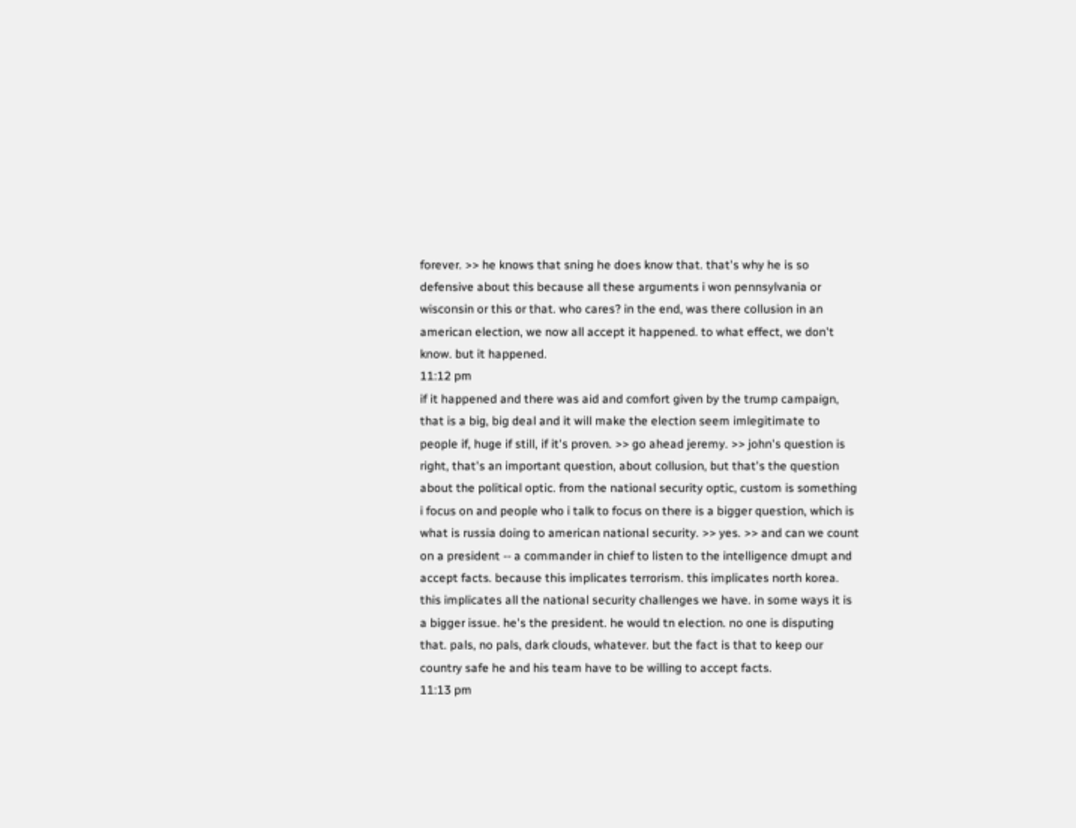forever. >> he knows that sning he does know that. that's why he is so defensive about this because all these arguments i won pennsylvania or wisconsin or this or that. who cares? in the end, was there collusion in an american election, we now all accept it happened. to what effect, we don't know. but it happened.
11:12 pm
if it happened and there was aid and comfort given by the trump campaign, that is a big, big deal and it will make the election seem imlegitimate to people if, huge if still, if it's proven. >> go ahead jeremy. >> john's question is right, that's an important question, about collusion, but that's the question about the political optic. from the national security optic, custom is something i focus on and people who i talk to focus on there is a bigger question, which is what is russia doing to american national security. >> yes. >> and can we count on a president -- a commander in chief to listen to the intelligence dmupt and accept facts. because this implicates terrorism. this implicates north korea. this implicates all the national security challenges we have. in some ways it is a bigger issue. he's the president. he would tn election. no one is disputing that. pals, no pals, dark clouds, whatever. but the fact is that to keep our country safe he and his team have to be willing to accept facts.
11:13 pm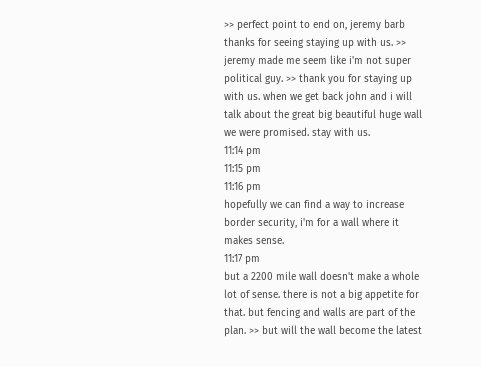>> perfect point to end on, jeremy barb thanks for seeing staying up with us. >> jeremy made me seem like i'm not super political guy. >> thank you for staying up with us. when we get back john and i will talk about the great big beautiful huge wall we were promised. stay with us.
11:14 pm
11:15 pm
11:16 pm
hopefully we can find a way to increase border security, i'm for a wall where it makes sense.
11:17 pm
but a 2200 mile wall doesn't make a whole lot of sense. there is not a big appetite for that. but fencing and walls are part of the plan. >> but will the wall become the latest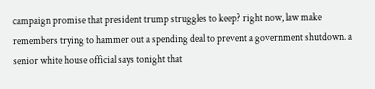campaign promise that president trump struggles to keep? right now, law make remembers trying to hammer out a spending deal to prevent a government shutdown. a senior white house official says tonight that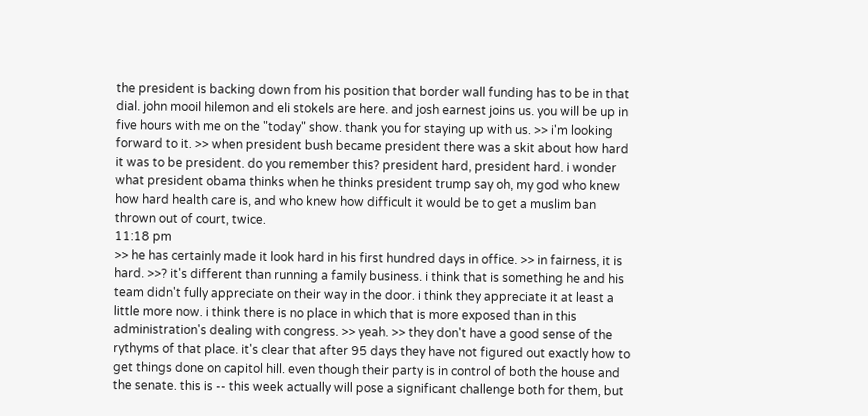the president is backing down from his position that border wall funding has to be in that dial. john mooil hilemon and eli stokels are here. and josh earnest joins us. you will be up in five hours with me on the "today" show. thank you for staying up with us. >> i'm looking forward to it. >> when president bush became president there was a skit about how hard it was to be president. do you remember this? president hard, president hard. i wonder what president obama thinks when he thinks president trump say oh, my god who knew how hard health care is, and who knew how difficult it would be to get a muslim ban thrown out of court, twice.
11:18 pm
>> he has certainly made it look hard in his first hundred days in office. >> in fairness, it is hard. >>? it's different than running a family business. i think that is something he and his team didn't fully appreciate on their way in the door. i think they appreciate it at least a little more now. i think there is no place in which that is more exposed than in this administration's dealing with congress. >> yeah. >> they don't have a good sense of the rythyms of that place. it's clear that after 95 days they have not figured out exactly how to get things done on capitol hill. even though their party is in control of both the house and the senate. this is -- this week actually will pose a significant challenge both for them, but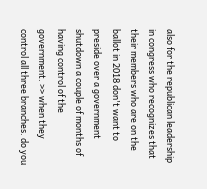also for the republican leadership in congress who recognizes that their members who are on the ballot in 2018 don't want to preside over a government shutdown a couple of months of having control of the government. >> when they control all three branches. do you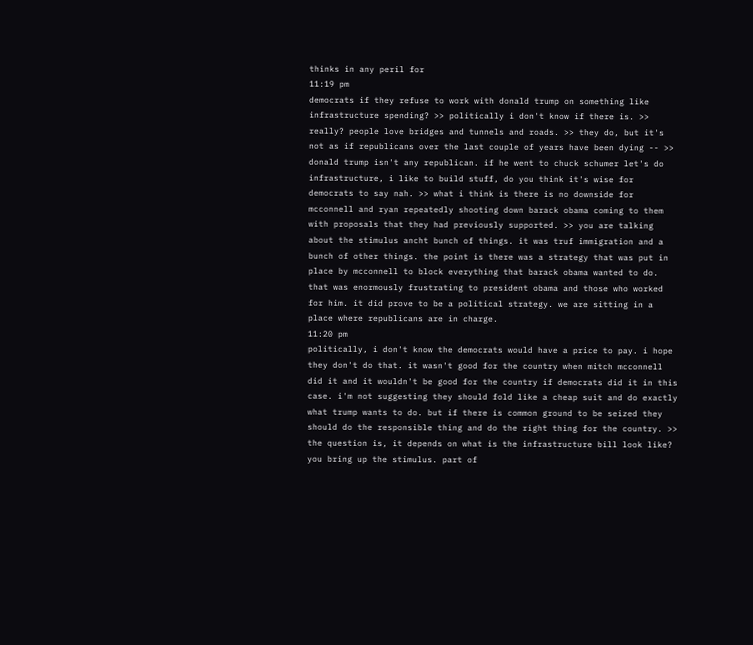thinks in any peril for
11:19 pm
democrats if they refuse to work with donald trump on something like infrastructure spending? >> politically i don't know if there is. >> really? people love bridges and tunnels and roads. >> they do, but it's not as if republicans over the last couple of years have been dying -- >> donald trump isn't any republican. if he went to chuck schumer let's do infrastructure, i like to build stuff, do you think it's wise for democrats to say nah. >> what i think is there is no downside for mcconnell and ryan repeatedly shooting down barack obama coming to them with proposals that they had previously supported. >> you are talking about the stimulus ancht bunch of things. it was truf immigration and a bunch of other things. the point is there was a strategy that was put in place by mcconnell to block everything that barack obama wanted to do. that was enormously frustrating to president obama and those who worked for him. it did prove to be a political strategy. we are sitting in a place where republicans are in charge.
11:20 pm
politically, i don't know the democrats would have a price to pay. i hope they don't do that. it wasn't good for the country when mitch mcconnell did it and it wouldn't be good for the country if democrats did it in this case. i'm not suggesting they should fold like a cheap suit and do exactly what trump wants to do. but if there is common ground to be seized they should do the responsible thing and do the right thing for the country. >> the question is, it depends on what is the infrastructure bill look like? you bring up the stimulus. part of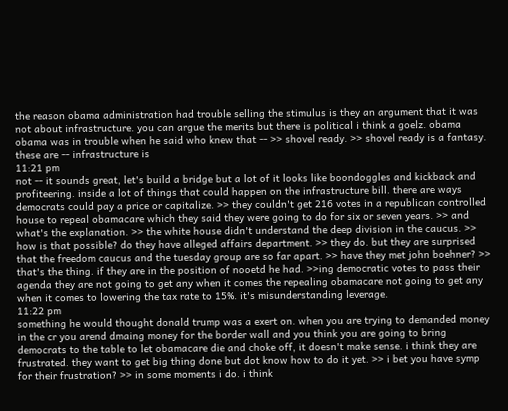the reason obama administration had trouble selling the stimulus is they an argument that it was not about infrastructure. you can argue the merits but there is political i think a goelz. obama obama was in trouble when he said who knew that -- >> shovel ready. >> shovel ready is a fantasy. these are -- infrastructure is
11:21 pm
not -- it sounds great, let's build a bridge but a lot of it looks like boondoggles and kickback and profiteering. inside a lot of things that could happen on the infrastructure bill. there are ways democrats could pay a price or capitalize. >> they couldn't get 216 votes in a republican controlled house to repeal obamacare which they said they were going to do for six or seven years. >> and what's the explanation. >> the white house didn't understand the deep division in the caucus. >> how is that possible? do they have alleged affairs department. >> they do. but they are surprised that the freedom caucus and the tuesday group are so far apart. >> have they met john boehner? >> that's the thing. if they are in the position of nooetd he had. >>ing democratic votes to pass their agenda they are not going to get any when it comes the repealing obamacare not going to get any when it comes to lowering the tax rate to 15%. it's misunderstanding leverage.
11:22 pm
something he would thought donald trump was a exert on. when you are trying to demanded money in the cr you arend dmaing money for the border wall and you think you are going to bring democrats to the table to let obamacare die and choke off, it doesn't make sense. i think they are frustrated. they want to get big thing done but dot know how to do it yet. >> i bet you have symp for their frustration? >> in some moments i do. i think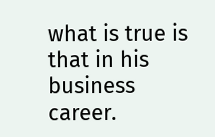what is true is that in his business career.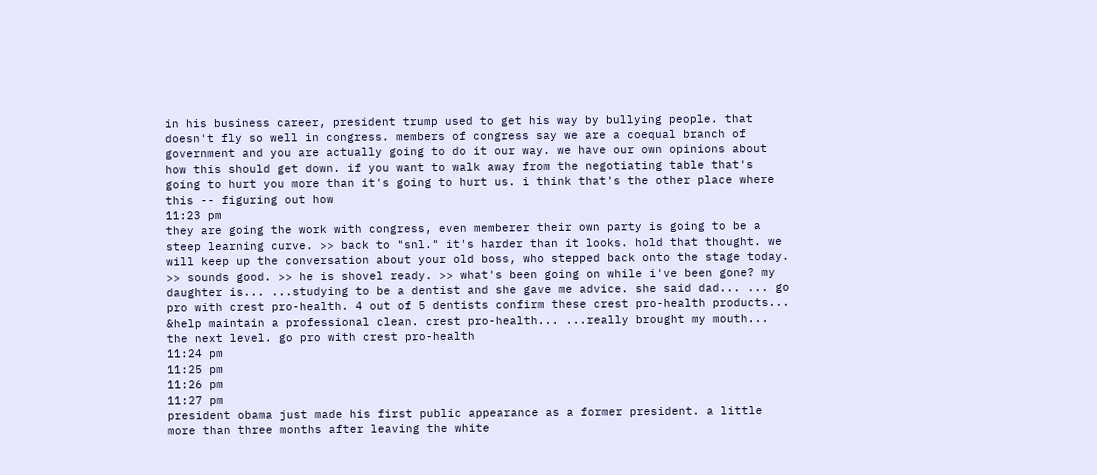in his business career, president trump used to get his way by bullying people. that doesn't fly so well in congress. members of congress say we are a coequal branch of government and you are actually going to do it our way. we have our own opinions about how this should get down. if you want to walk away from the negotiating table that's going to hurt you more than it's going to hurt us. i think that's the other place where this -- figuring out how
11:23 pm
they are going the work with congress, even memberer their own party is going to be a steep learning curve. >> back to "snl." it's harder than it looks. hold that thought. we will keep up the conversation about your old boss, who stepped back onto the stage today. >> sounds good. >> he is shovel ready. >> what's been going on while i've been gone? my daughter is... ...studying to be a dentist and she gave me advice. she said dad... ... go pro with crest pro-health. 4 out of 5 dentists confirm these crest pro-health products... &help maintain a professional clean. crest pro-health... ...really brought my mouth... the next level. go pro with crest pro-health
11:24 pm
11:25 pm
11:26 pm
11:27 pm
president obama just made his first public appearance as a former president. a little more than three months after leaving the white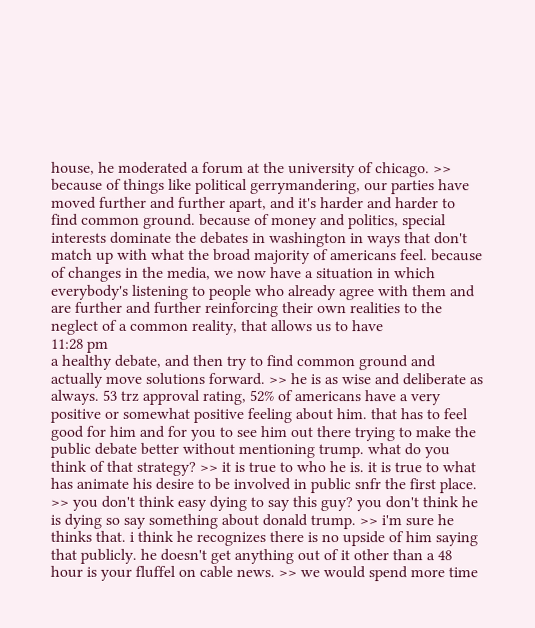house, he moderated a forum at the university of chicago. >> because of things like political gerrymandering, our parties have moved further and further apart, and it's harder and harder to find common ground. because of money and politics, special interests dominate the debates in washington in ways that don't match up with what the broad majority of americans feel. because of changes in the media, we now have a situation in which everybody's listening to people who already agree with them and are further and further reinforcing their own realities to the neglect of a common reality, that allows us to have
11:28 pm
a healthy debate, and then try to find common ground and actually move solutions forward. >> he is as wise and deliberate as always. 53 trz approval rating, 52% of americans have a very positive or somewhat positive feeling about him. that has to feel good for him and for you to see him out there trying to make the public debate better without mentioning trump. what do you think of that strategy? >> it is true to who he is. it is true to what has animate his desire to be involved in public snfr the first place. >> you don't think easy dying to say this guy? you don't think he is dying so say something about donald trump. >> i'm sure he thinks that. i think he recognizes there is no upside of him saying that publicly. he doesn't get anything out of it other than a 48 hour is your fluffel on cable news. >> we would spend more time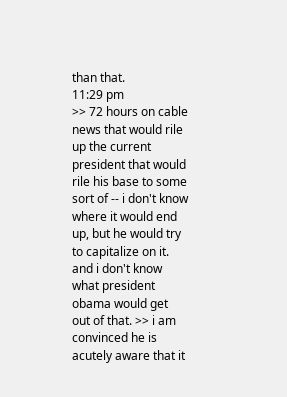than that.
11:29 pm
>> 72 hours on cable news that would rile up the current president that would rile his base to some sort of -- i don't know where it would end up, but he would try to capitalize on it. and i don't know what president obama would get out of that. >> i am convinced he is acutely aware that it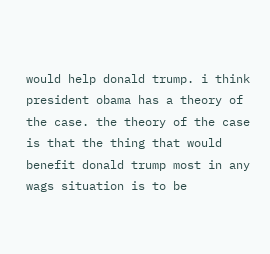would help donald trump. i think president obama has a theory of the case. the theory of the case is that the thing that would benefit donald trump most in any wags situation is to be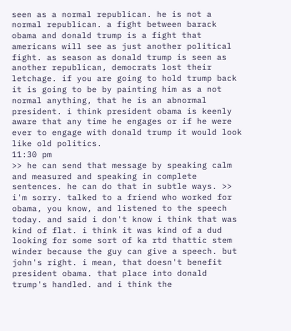seen as a normal republican. he is not a normal republican. a fight between barack obama and donald trump is a fight that americans will see as just another political fight. as season as donald trump is seen as another republican, democrats lost their letchage. if you are going to hold trump back it is going to be by painting him as a not normal anything, that he is an abnormal president. i think president obama is keenly aware that any time he engages or if he were ever to engage with donald trump it would look like old politics.
11:30 pm
>> he can send that message by speaking calm and measured and speaking in complete sentences. he can do that in subtle ways. >> i'm sorry. talked to a friend who worked for obama, you know, and listened to the speech today. and said i don't know i think that was kind of flat. i think it was kind of a dud looking for some sort of ka rtd thattic stem winder because the guy can give a speech. but john's right. i mean, that doesn't benefit president obama. that place into donald trump's handled. and i think the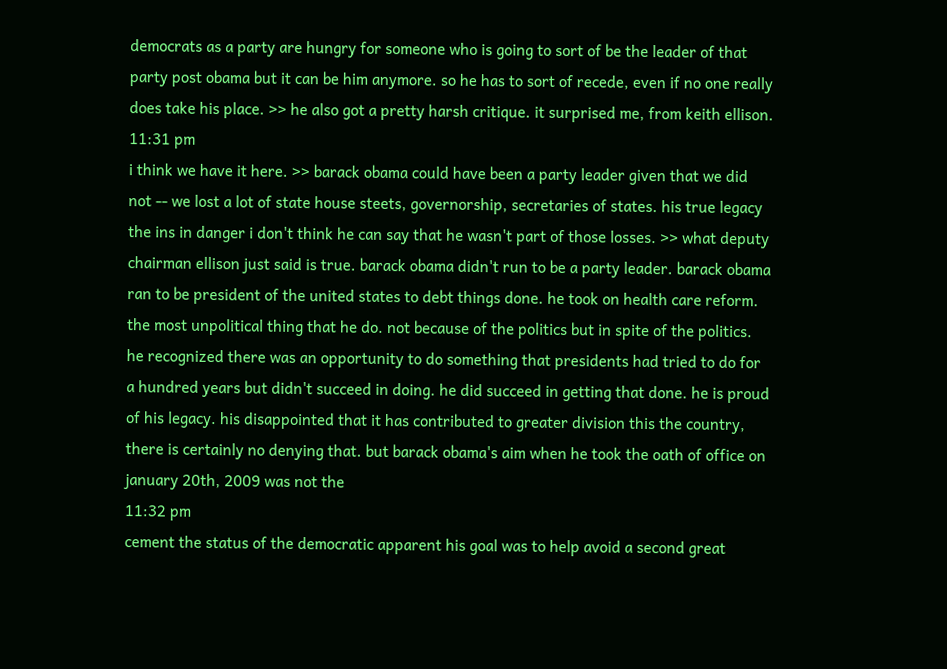democrats as a party are hungry for someone who is going to sort of be the leader of that party post obama but it can be him anymore. so he has to sort of recede, even if no one really does take his place. >> he also got a pretty harsh critique. it surprised me, from keith ellison.
11:31 pm
i think we have it here. >> barack obama could have been a party leader given that we did not -- we lost a lot of state house steets, governorship, secretaries of states. his true legacy the ins in danger i don't think he can say that he wasn't part of those losses. >> what deputy chairman ellison just said is true. barack obama didn't run to be a party leader. barack obama ran to be president of the united states to debt things done. he took on health care reform. the most unpolitical thing that he do. not because of the politics but in spite of the politics. he recognized there was an opportunity to do something that presidents had tried to do for a hundred years but didn't succeed in doing. he did succeed in getting that done. he is proud of his legacy. his disappointed that it has contributed to greater division this the country, there is certainly no denying that. but barack obama's aim when he took the oath of office on january 20th, 2009 was not the
11:32 pm
cement the status of the democratic apparent his goal was to help avoid a second great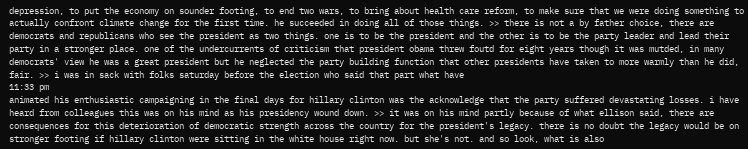depression, to put the economy on sounder footing, to end two wars, to bring about health care reform, to make sure that we were doing something to actually confront climate change for the first time. he succeeded in doing all of those things. >> there is not a by father choice, there are democrats and republicans who see the president as two things. one is to be the president and the other is to be the party leader and lead their party in a stronger place. one of the undercurrents of criticism that president obama threw foutd for eight years though it was mutded, in many democrats' view he was a great president but he neglected the party building function that other presidents have taken to more warmly than he did, fair. >> i was in sack with folks saturday before the election who said that part what have
11:33 pm
animated his enthusiastic campaigning in the final days for hillary clinton was the acknowledge that the party suffered devastating losses. i have heard from colleagues this was on his mind as his presidency wound down. >> it was on his mind partly because of what ellison said, there are consequences for this deterioration of democratic strength across the country for the president's legacy. there is no doubt the legacy would be on stronger footing if hillary clinton were sitting in the white house right now. but she's not. and so look, what is also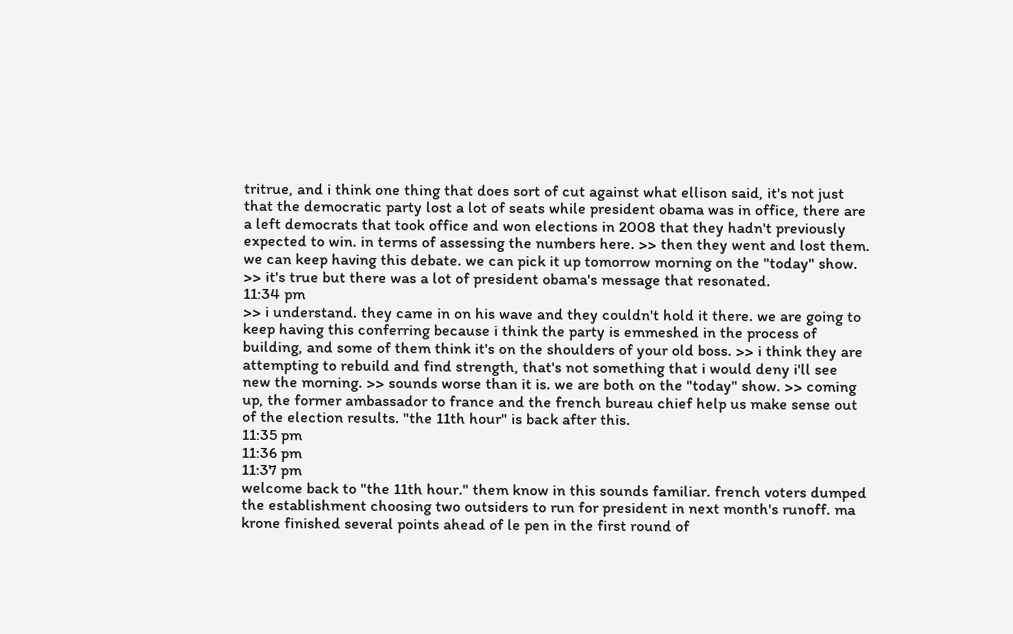tritrue, and i think one thing that does sort of cut against what ellison said, it's not just that the democratic party lost a lot of seats while president obama was in office, there are a left democrats that took office and won elections in 2008 that they hadn't previously expected to win. in terms of assessing the numbers here. >> then they went and lost them. we can keep having this debate. we can pick it up tomorrow morning on the "today" show. >> it's true but there was a lot of president obama's message that resonated.
11:34 pm
>> i understand. they came in on his wave and they couldn't hold it there. we are going to keep having this conferring because i think the party is emmeshed in the process of building, and some of them think it's on the shoulders of your old boss. >> i think they are attempting to rebuild and find strength, that's not something that i would deny i'll see new the morning. >> sounds worse than it is. we are both on the "today" show. >> coming up, the former ambassador to france and the french bureau chief help us make sense out of the election results. "the 11th hour" is back after this.
11:35 pm
11:36 pm
11:37 pm
welcome back to "the 11th hour." them know in this sounds familiar. french voters dumped the establishment choosing two outsiders to run for president in next month's runoff. ma krone finished several points ahead of le pen in the first round of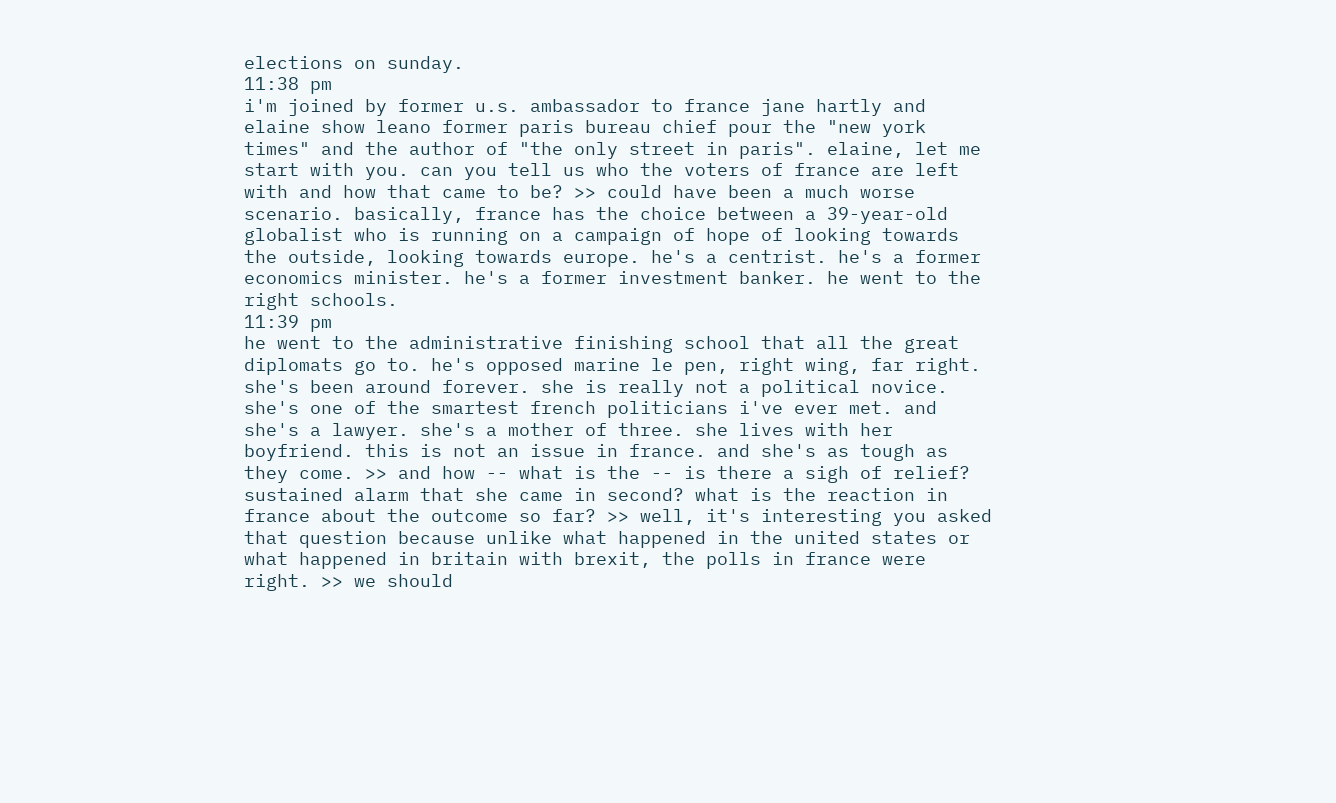elections on sunday.
11:38 pm
i'm joined by former u.s. ambassador to france jane hartly and elaine show leano former paris bureau chief pour the "new york times" and the author of "the only street in paris". elaine, let me start with you. can you tell us who the voters of france are left with and how that came to be? >> could have been a much worse scenario. basically, france has the choice between a 39-year-old globalist who is running on a campaign of hope of looking towards the outside, looking towards europe. he's a centrist. he's a former economics minister. he's a former investment banker. he went to the right schools.
11:39 pm
he went to the administrative finishing school that all the great diplomats go to. he's opposed marine le pen, right wing, far right. she's been around forever. she is really not a political novice. she's one of the smartest french politicians i've ever met. and she's a lawyer. she's a mother of three. she lives with her boyfriend. this is not an issue in france. and she's as tough as they come. >> and how -- what is the -- is there a sigh of relief? sustained alarm that she came in second? what is the reaction in france about the outcome so far? >> well, it's interesting you asked that question because unlike what happened in the united states or what happened in britain with brexit, the polls in france were right. >> we should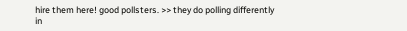hire them here! good pollsters. >> they do polling differently in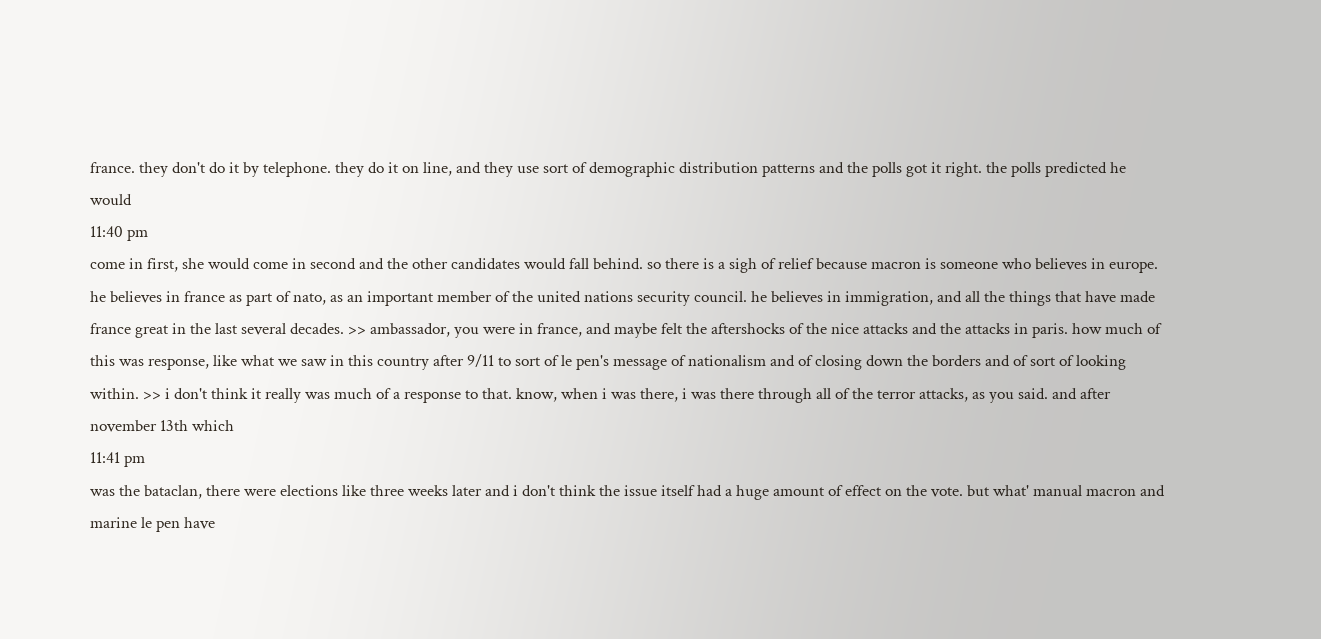france. they don't do it by telephone. they do it on line, and they use sort of demographic distribution patterns and the polls got it right. the polls predicted he would
11:40 pm
come in first, she would come in second and the other candidates would fall behind. so there is a sigh of relief because macron is someone who believes in europe. he believes in france as part of nato, as an important member of the united nations security council. he believes in immigration, and all the things that have made france great in the last several decades. >> ambassador, you were in france, and maybe felt the aftershocks of the nice attacks and the attacks in paris. how much of this was response, like what we saw in this country after 9/11 to sort of le pen's message of nationalism and of closing down the borders and of sort of looking within. >> i don't think it really was much of a response to that. know, when i was there, i was there through all of the terror attacks, as you said. and after november 13th which
11:41 pm
was the bataclan, there were elections like three weeks later and i don't think the issue itself had a huge amount of effect on the vote. but what' manual macron and marine le pen have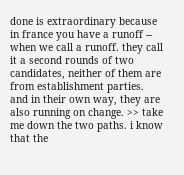done is extraordinary because in france you have a runoff -- when we call a runoff. they call it a second rounds of two candidates, neither of them are from establishment parties. and in their own way, they are also running on change. >> take me down the two paths. i know that the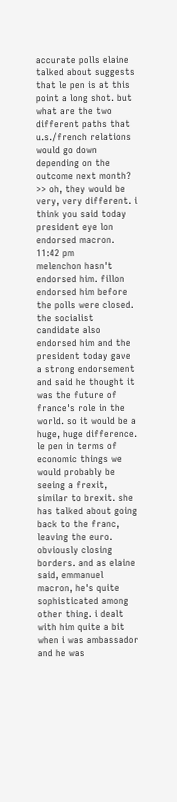accurate polls elaine talked about suggests that le pen is at this point a long shot. but what are the two different paths that u.s./french relations would go down depending on the outcome next month? >> oh, they would be very, very different. i think you said today president eye lon endorsed macron.
11:42 pm
melenchon hasn't endorsed him. fillon endorsed him before the polls were closed. the socialist candidate also endorsed him and the president today gave a strong endorsement and said he thought it was the future of france's role in the world. so it would be a huge, huge difference. le pen in terms of economic things we would probably be seeing a frexit, similar to brexit. she has talked about going back to the franc, leaving the euro. obviously closing borders. and as elaine said, emmanuel macron, he's quite sophisticated among other thing. i dealt with him quite a bit when i was ambassador and he was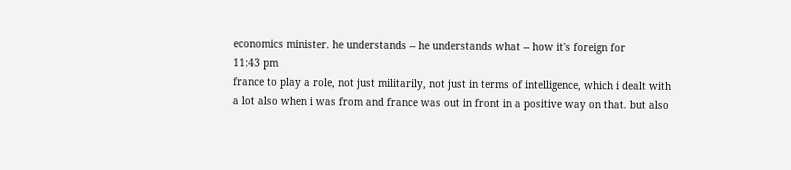economics minister. he understands -- he understands what -- how it's foreign for
11:43 pm
france to play a role, not just militarily, not just in terms of intelligence, which i dealt with a lot also when i was from and france was out in front in a positive way on that. but also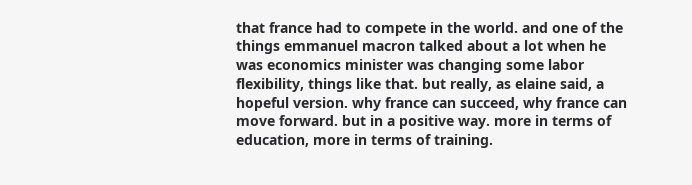that france had to compete in the world. and one of the things emmanuel macron talked about a lot when he was economics minister was changing some labor flexibility, things like that. but really, as elaine said, a hopeful version. why france can succeed, why france can move forward. but in a positive way. more in terms of education, more in terms of training.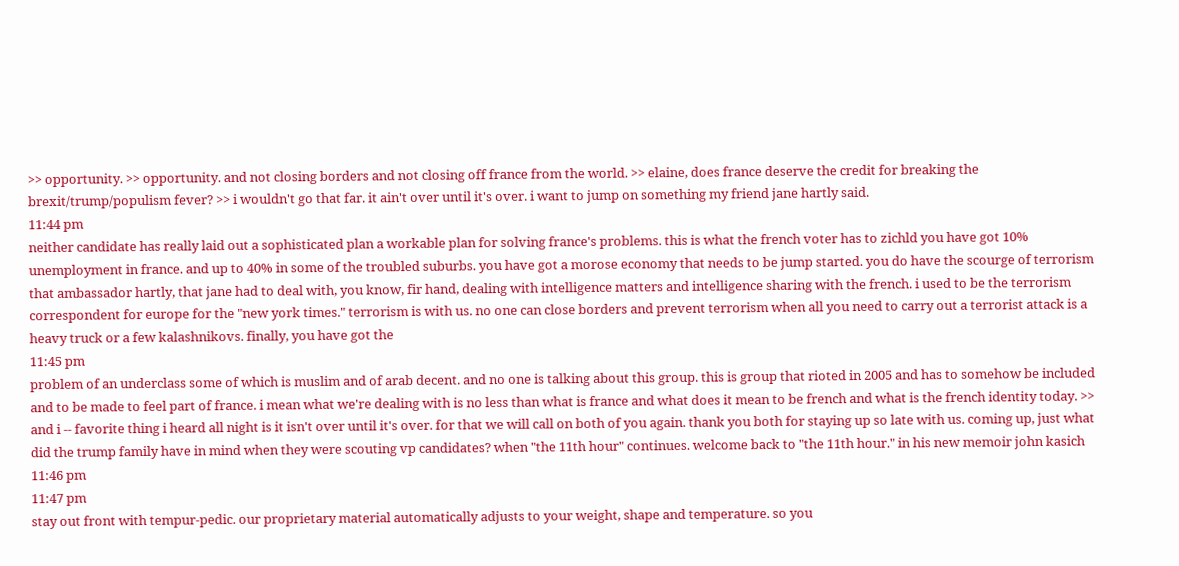>> opportunity. >> opportunity. and not closing borders and not closing off france from the world. >> elaine, does france deserve the credit for breaking the brexit/trump/populism fever? >> i wouldn't go that far. it ain't over until it's over. i want to jump on something my friend jane hartly said.
11:44 pm
neither candidate has really laid out a sophisticated plan a workable plan for solving france's problems. this is what the french voter has to zichld you have got 10% unemployment in france. and up to 40% in some of the troubled suburbs. you have got a morose economy that needs to be jump started. you do have the scourge of terrorism that ambassador hartly, that jane had to deal with, you know, fir hand, dealing with intelligence matters and intelligence sharing with the french. i used to be the terrorism correspondent for europe for the "new york times." terrorism is with us. no one can close borders and prevent terrorism when all you need to carry out a terrorist attack is a heavy truck or a few kalashnikovs. finally, you have got the
11:45 pm
problem of an underclass some of which is muslim and of arab decent. and no one is talking about this group. this is group that rioted in 2005 and has to somehow be included and to be made to feel part of france. i mean what we're dealing with is no less than what is france and what does it mean to be french and what is the french identity today. >> and i -- favorite thing i heard all night is it isn't over until it's over. for that we will call on both of you again. thank you both for staying up so late with us. coming up, just what did the trump family have in mind when they were scouting vp candidates? when "the 11th hour" continues. welcome back to "the 11th hour." in his new memoir john kasich
11:46 pm
11:47 pm
stay out front with tempur-pedic. our proprietary material automatically adjusts to your weight, shape and temperature. so you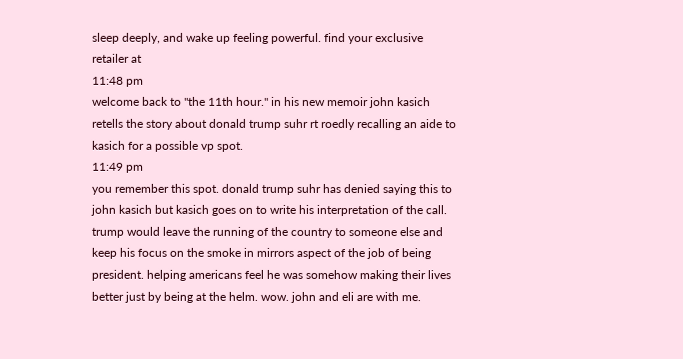sleep deeply, and wake up feeling powerful. find your exclusive retailer at
11:48 pm
welcome back to "the 11th hour." in his new memoir john kasich retells the story about donald trump suhr rt roedly recalling an aide to kasich for a possible vp spot.
11:49 pm
you remember this spot. donald trump suhr has denied saying this to john kasich but kasich goes on to write his interpretation of the call. trump would leave the running of the country to someone else and keep his focus on the smoke in mirrors aspect of the job of being president. helping americans feel he was somehow making their lives better just by being at the helm. wow. john and eli are with me.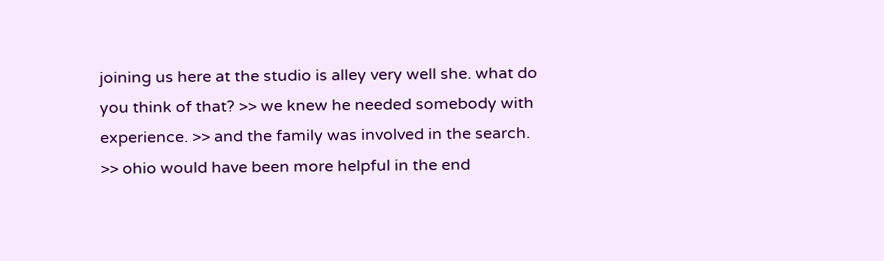joining us here at the studio is alley very well she. what do you think of that? >> we knew he needed somebody with experience. >> and the family was involved in the search. >> ohio would have been more helpful in the end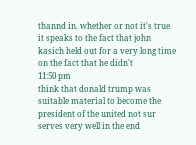thannd in. whether or not it's true it speaks to the fact that john kasich held out for a very long time on the fact that he didn't
11:50 pm
think that donald trump was suitable material to become the president of the united not sur serves very well in the end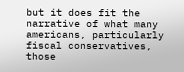but it does fit the narrative of what many americans, particularly fiscal conservatives, those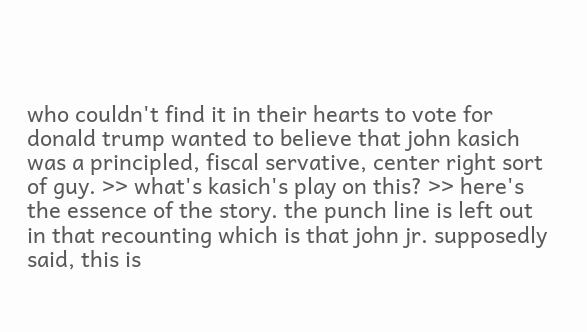who couldn't find it in their hearts to vote for donald trump wanted to believe that john kasich was a principled, fiscal servative, center right sort of guy. >> what's kasich's play on this? >> here's the essence of the story. the punch line is left out in that recounting which is that john jr. supposedly said, this is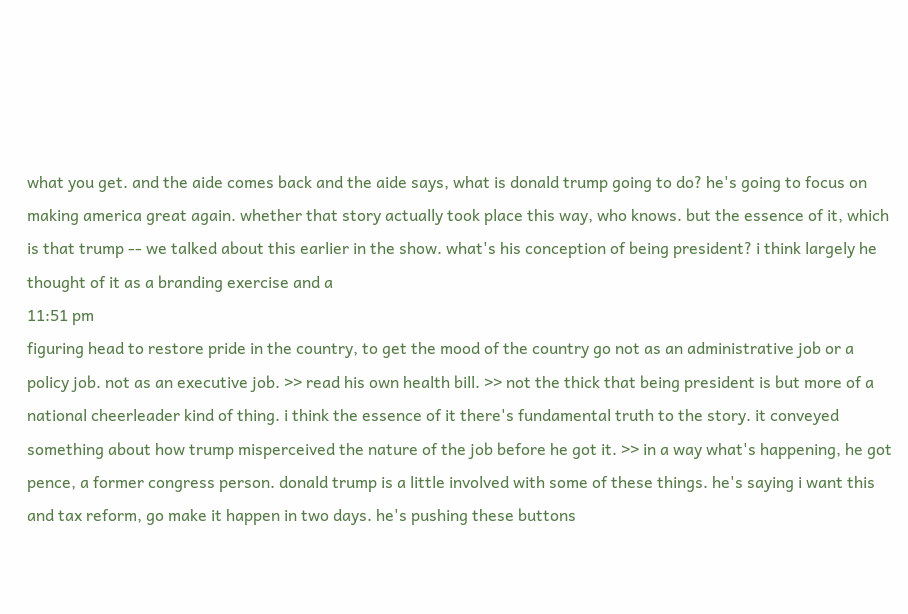what you get. and the aide comes back and the aide says, what is donald trump going to do? he's going to focus on making america great again. whether that story actually took place this way, who knows. but the essence of it, which is that trump -- we talked about this earlier in the show. what's his conception of being president? i think largely he thought of it as a branding exercise and a
11:51 pm
figuring head to restore pride in the country, to get the mood of the country go not as an administrative job or a policy job. not as an executive job. >> read his own health bill. >> not the thick that being president is but more of a national cheerleader kind of thing. i think the essence of it there's fundamental truth to the story. it conveyed something about how trump misperceived the nature of the job before he got it. >> in a way what's happening, he got pence, a former congress person. donald trump is a little involved with some of these things. he's saying i want this and tax reform, go make it happen in two days. he's pushing these buttons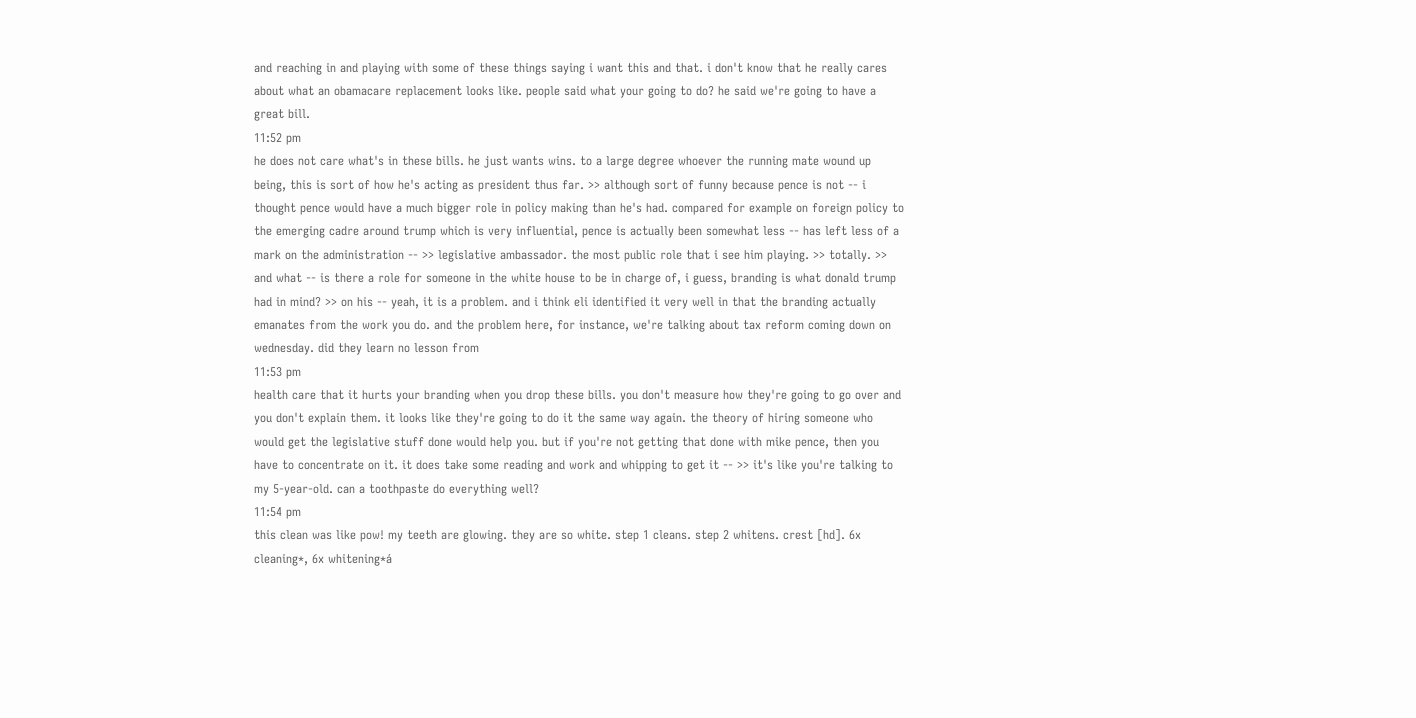and reaching in and playing with some of these things saying i want this and that. i don't know that he really cares about what an obamacare replacement looks like. people said what your going to do? he said we're going to have a great bill.
11:52 pm
he does not care what's in these bills. he just wants wins. to a large degree whoever the running mate wound up being, this is sort of how he's acting as president thus far. >> although sort of funny because pence is not -- i thought pence would have a much bigger role in policy making than he's had. compared for example on foreign policy to the emerging cadre around trump which is very influential, pence is actually been somewhat less -- has left less of a mark on the administration -- >> legislative ambassador. the most public role that i see him playing. >> totally. >> and what -- is there a role for someone in the white house to be in charge of, i guess, branding is what donald trump had in mind? >> on his -- yeah, it is a problem. and i think eli identified it very well in that the branding actually emanates from the work you do. and the problem here, for instance, we're talking about tax reform coming down on wednesday. did they learn no lesson from
11:53 pm
health care that it hurts your branding when you drop these bills. you don't measure how they're going to go over and you don't explain them. it looks like they're going to do it the same way again. the theory of hiring someone who would get the legislative stuff done would help you. but if you're not getting that done with mike pence, then you have to concentrate on it. it does take some reading and work and whipping to get it -- >> it's like you're talking to my 5-year-old. can a toothpaste do everything well?
11:54 pm
this clean was like pow! my teeth are glowing. they are so white. step 1 cleans. step 2 whitens. crest [hd]. 6x cleaning*, 6x whitening*á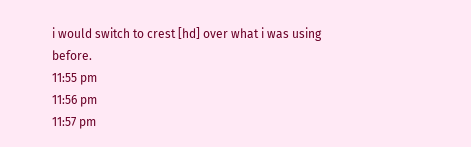i would switch to crest [hd] over what i was using before.
11:55 pm
11:56 pm
11:57 pm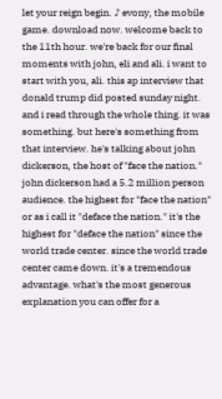let your reign begin. ♪ evony, the mobile game. download now. welcome back to the 11th hour. we're back for our final moments with john, eli and ali. i want to start with you, ali. this ap interview that donald trump did posted sunday night. and i read through the whole thing. it was something. but here's something from that interview. he's talking about john dickerson, the host of "face the nation." john dickerson had a 5.2 million person audience. the highest for "face the nation" or as i call it "deface the nation." it's the highest for "deface the nation" since the world trade center. since the world trade center came down. it's a tremendous advantage. what's the most generous explanation you can offer for a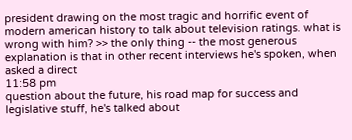president drawing on the most tragic and horrific event of modern american history to talk about television ratings. what is wrong with him? >> the only thing -- the most generous explanation is that in other recent interviews he's spoken, when asked a direct
11:58 pm
question about the future, his road map for success and legislative stuff, he's talked about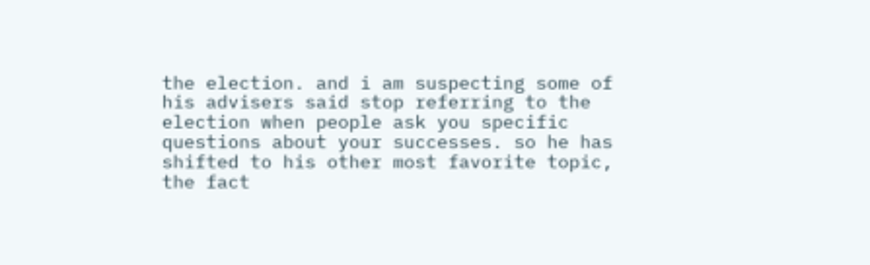the election. and i am suspecting some of his advisers said stop referring to the election when people ask you specific questions about your successes. so he has shifted to his other most favorite topic, the fact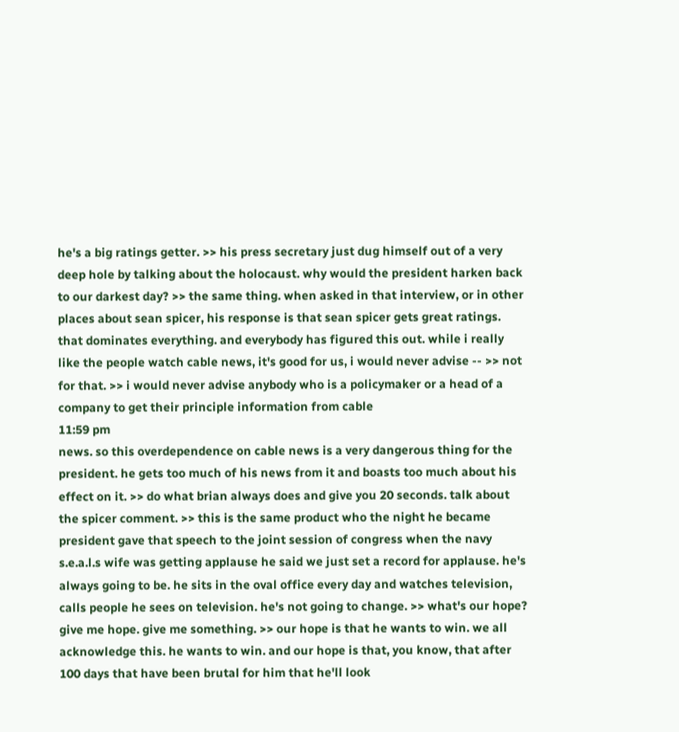he's a big ratings getter. >> his press secretary just dug himself out of a very deep hole by talking about the holocaust. why would the president harken back to our darkest day? >> the same thing. when asked in that interview, or in other places about sean spicer, his response is that sean spicer gets great ratings. that dominates everything. and everybody has figured this out. while i really like the people watch cable news, it's good for us, i would never advise -- >> not for that. >> i would never advise anybody who is a policymaker or a head of a company to get their principle information from cable
11:59 pm
news. so this overdependence on cable news is a very dangerous thing for the president. he gets too much of his news from it and boasts too much about his effect on it. >> do what brian always does and give you 20 seconds. talk about the spicer comment. >> this is the same product who the night he became president gave that speech to the joint session of congress when the navy s.e.a.l.s wife was getting applause he said we just set a record for applause. he's always going to be. he sits in the oval office every day and watches television, calls people he sees on television. he's not going to change. >> what's our hope? give me hope. give me something. >> our hope is that he wants to win. we all acknowledge this. he wants to win. and our hope is that, you know, that after 100 days that have been brutal for him that he'll look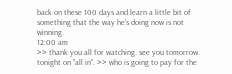back on these 100 days and learn a little bit of something that the way he's doing now is not winning.
12:00 am
>> thank you all for watching. see you tomorrow. tonight on "all in". >> who is going to pay for the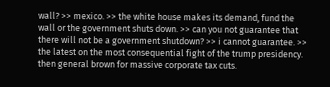wall? >> mexico. >> the white house makes its demand, fund the wall or the government shuts down. >> can you not guarantee that there will not be a government shutdown? >> i cannot guarantee. >> the latest on the most consequential fight of the trump presidency. then general brown for massive corporate tax cuts.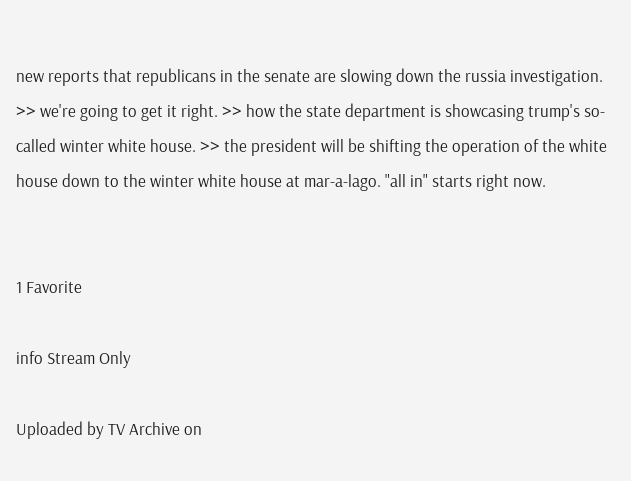new reports that republicans in the senate are slowing down the russia investigation. >> we're going to get it right. >> how the state department is showcasing trump's so-called winter white house. >> the president will be shifting the operation of the white house down to the winter white house at mar-a-lago. "all in" starts right now.


1 Favorite

info Stream Only

Uploaded by TV Archive on